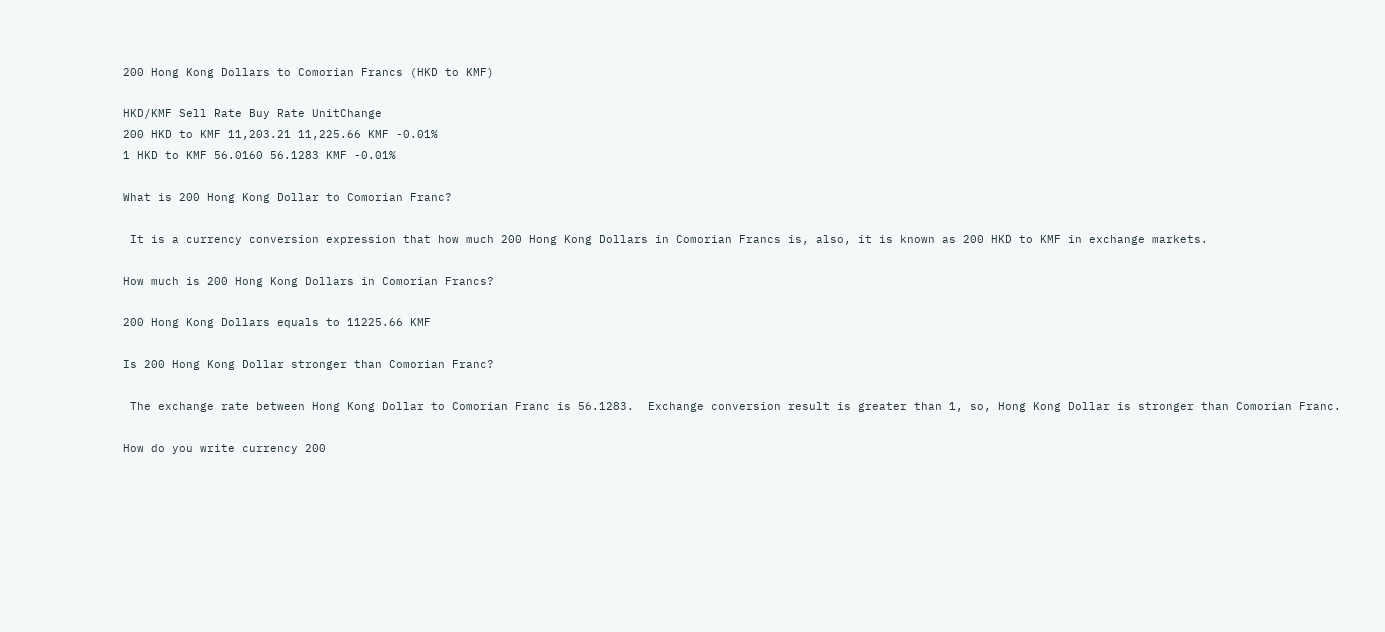200 Hong Kong Dollars to Comorian Francs (HKD to KMF)

HKD/KMF Sell Rate Buy Rate UnitChange
200 HKD to KMF 11,203.21 11,225.66 KMF -0.01%
1 HKD to KMF 56.0160 56.1283 KMF -0.01%

What is 200 Hong Kong Dollar to Comorian Franc?

 It is a currency conversion expression that how much 200 Hong Kong Dollars in Comorian Francs is, also, it is known as 200 HKD to KMF in exchange markets.

How much is 200 Hong Kong Dollars in Comorian Francs?

200 Hong Kong Dollars equals to 11225.66 KMF

Is 200 Hong Kong Dollar stronger than Comorian Franc?

 The exchange rate between Hong Kong Dollar to Comorian Franc is 56.1283.  Exchange conversion result is greater than 1, so, Hong Kong Dollar is stronger than Comorian Franc.

How do you write currency 200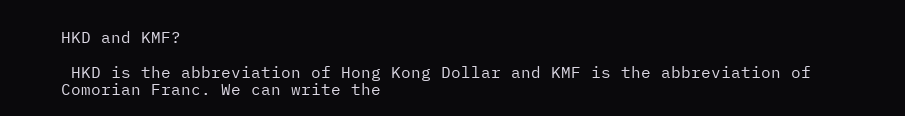HKD and KMF?

 HKD is the abbreviation of Hong Kong Dollar and KMF is the abbreviation of Comorian Franc. We can write the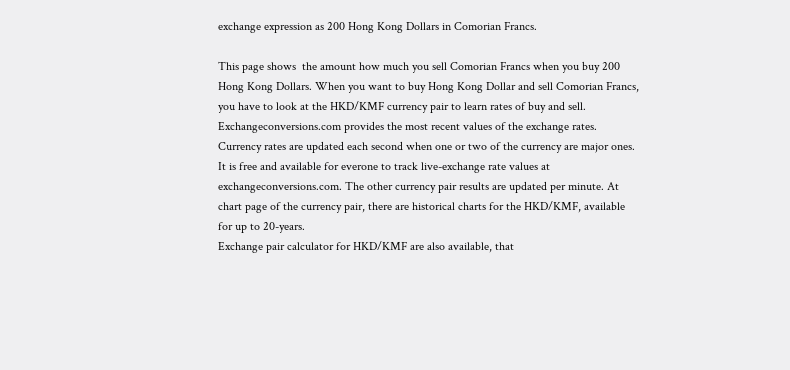exchange expression as 200 Hong Kong Dollars in Comorian Francs.

This page shows  the amount how much you sell Comorian Francs when you buy 200 Hong Kong Dollars. When you want to buy Hong Kong Dollar and sell Comorian Francs, you have to look at the HKD/KMF currency pair to learn rates of buy and sell. Exchangeconversions.com provides the most recent values of the exchange rates. Currency rates are updated each second when one or two of the currency are major ones. It is free and available for everone to track live-exchange rate values at exchangeconversions.com. The other currency pair results are updated per minute. At chart page of the currency pair, there are historical charts for the HKD/KMF, available for up to 20-years.
Exchange pair calculator for HKD/KMF are also available, that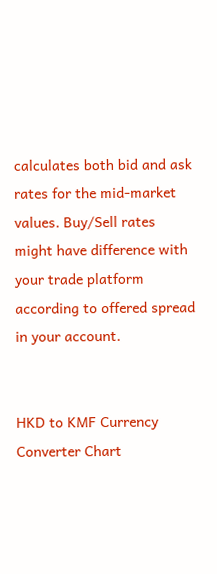calculates both bid and ask rates for the mid-market values. Buy/Sell rates might have difference with your trade platform according to offered spread in your account.


HKD to KMF Currency Converter Chart